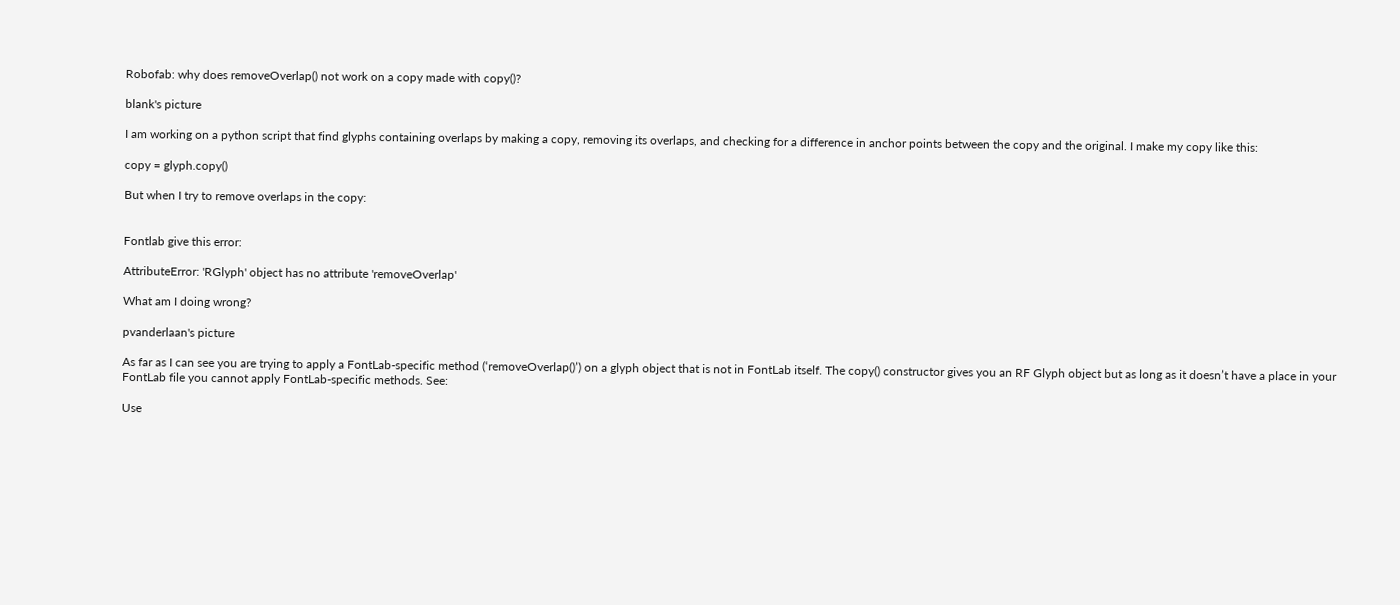Robofab: why does removeOverlap() not work on a copy made with copy()?

blank's picture

I am working on a python script that find glyphs containing overlaps by making a copy, removing its overlaps, and checking for a difference in anchor points between the copy and the original. I make my copy like this:

copy = glyph.copy()

But when I try to remove overlaps in the copy:


Fontlab give this error:

AttributeError: 'RGlyph' object has no attribute 'removeOverlap'

What am I doing wrong?

pvanderlaan's picture

As far as I can see you are trying to apply a FontLab-specific method (‘removeOverlap()’) on a glyph object that is not in FontLab itself. The copy() constructor gives you an RF Glyph object but as long as it doesn’t have a place in your FontLab file you cannot apply FontLab-specific methods. See:

Use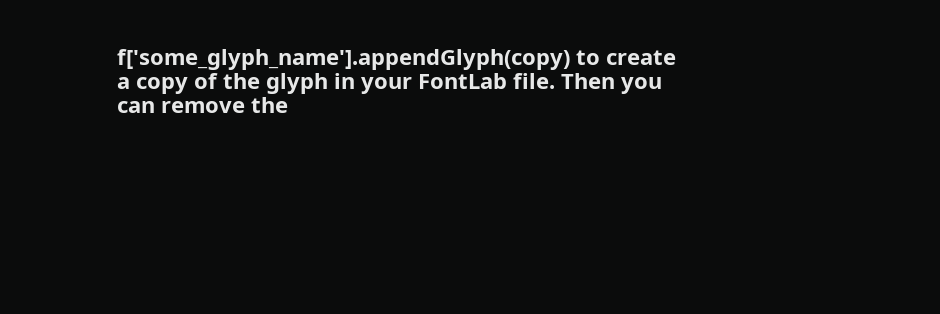f['some_glyph_name'].appendGlyph(copy) to create a copy of the glyph in your FontLab file. Then you can remove the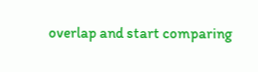overlap and start comparing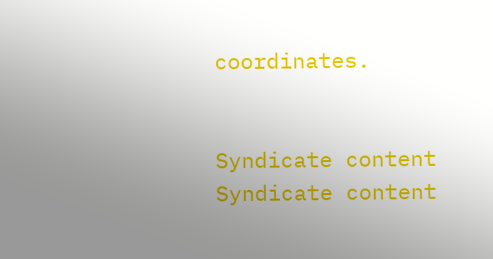coordinates.


Syndicate content Syndicate content